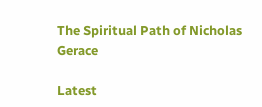The Spiritual Path of Nicholas Gerace

Latest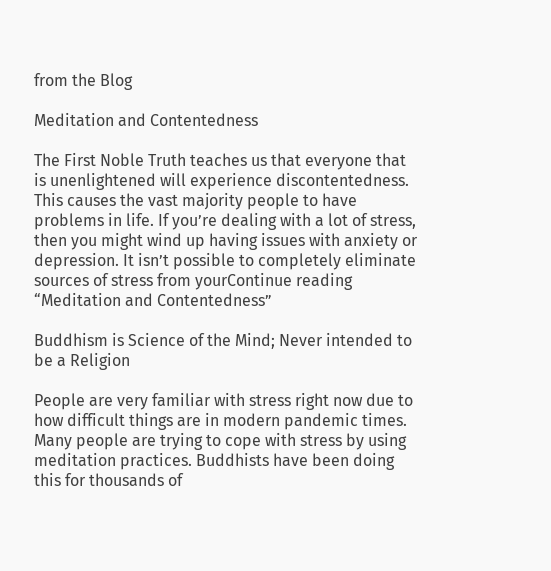from the Blog

Meditation and Contentedness

The First Noble Truth teaches us that everyone that is unenlightened will experience discontentedness. This causes the vast majority people to have problems in life. If you’re dealing with a lot of stress, then you might wind up having issues with anxiety or depression. It isn’t possible to completely eliminate sources of stress from yourContinue reading “Meditation and Contentedness”

Buddhism is Science of the Mind; Never intended to be a Religion

People are very familiar with stress right now due to how difficult things are in modern pandemic times. Many people are trying to cope with stress by using meditation practices. Buddhists have been doing this for thousands of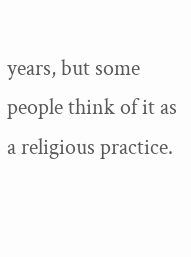years, but some people think of it as a religious practice.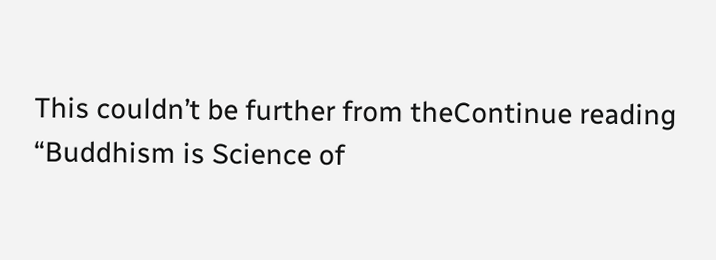This couldn’t be further from theContinue reading “Buddhism is Science of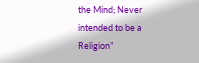the Mind; Never intended to be a Religion”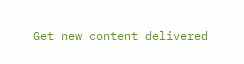Get new content delivered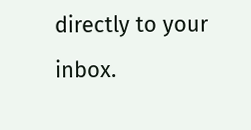directly to your inbox.